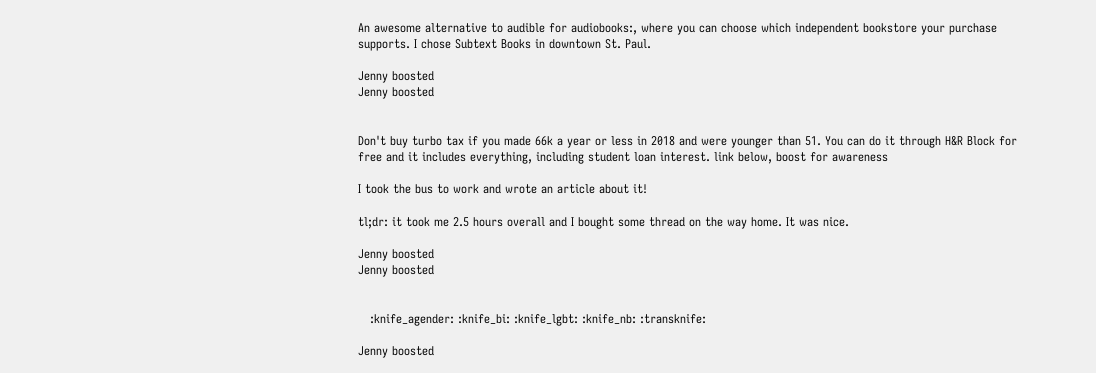An awesome alternative to audible for audiobooks:, where you can choose which independent bookstore your purchase supports. I chose Subtext Books in downtown St. Paul.

Jenny boosted
Jenny boosted


Don't buy turbo tax if you made 66k a year or less in 2018 and were younger than 51. You can do it through H&R Block for free and it includes everything, including student loan interest. link below, boost for awareness

I took the bus to work and wrote an article about it!

tl;dr: it took me 2.5 hours overall and I bought some thread on the way home. It was nice.

Jenny boosted
Jenny boosted


   :knife_agender: :knife_bi: :knife_lgbt: :knife_nb: :transknife:

Jenny boosted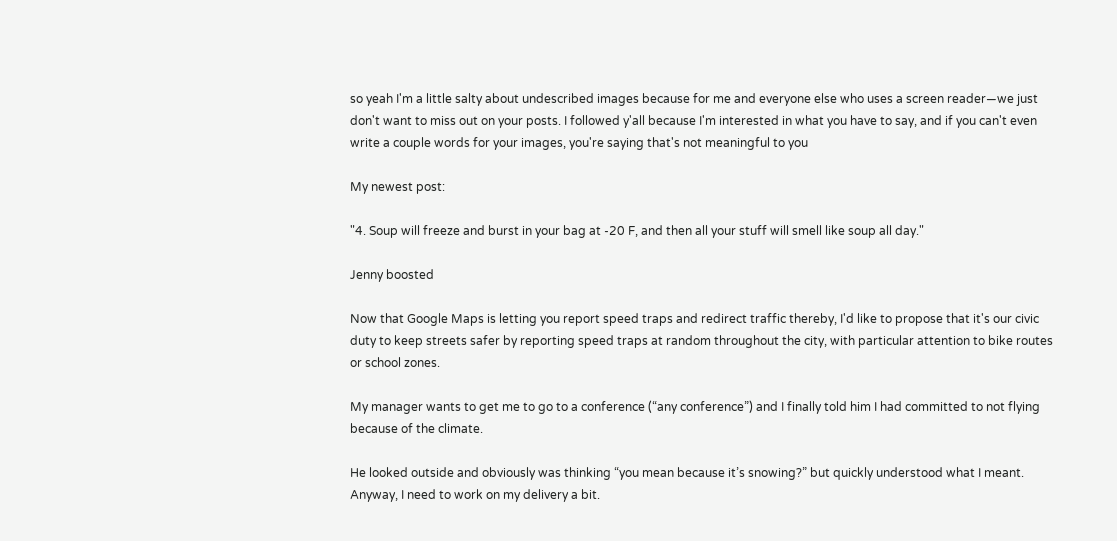so yeah I'm a little salty about undescribed images because for me and everyone else who uses a screen reader—we just don't want to miss out on your posts. I followed y'all because I'm interested in what you have to say, and if you can't even write a couple words for your images, you're saying that's not meaningful to you

My newest post:

"4. Soup will freeze and burst in your bag at -20 F, and then all your stuff will smell like soup all day."

Jenny boosted

Now that Google Maps is letting you report speed traps and redirect traffic thereby, I'd like to propose that it's our civic duty to keep streets safer by reporting speed traps at random throughout the city, with particular attention to bike routes or school zones.

My manager wants to get me to go to a conference (“any conference”) and I finally told him I had committed to not flying because of the climate.

He looked outside and obviously was thinking “you mean because it’s snowing?” but quickly understood what I meant. Anyway, I need to work on my delivery a bit.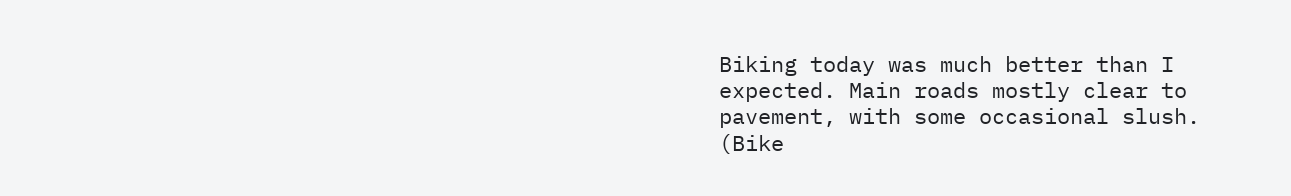Biking today was much better than I expected. Main roads mostly clear to pavement, with some occasional slush. (Bike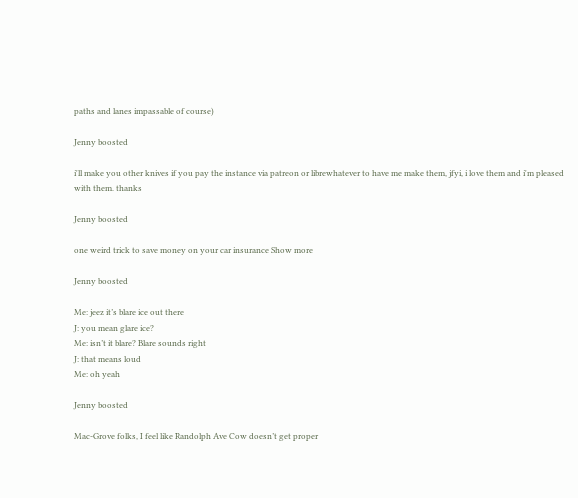paths and lanes impassable of course)

Jenny boosted

i'll make you other knives if you pay the instance via patreon or librewhatever to have me make them, jfyi, i love them and i'm pleased with them. thanks

Jenny boosted

one weird trick to save money on your car insurance Show more

Jenny boosted

Me: jeez it’s blare ice out there
J: you mean glare ice?
Me: isn’t it blare? Blare sounds right
J: that means loud
Me: oh yeah

Jenny boosted

Mac-Grove folks, I feel like Randolph Ave Cow doesn’t get proper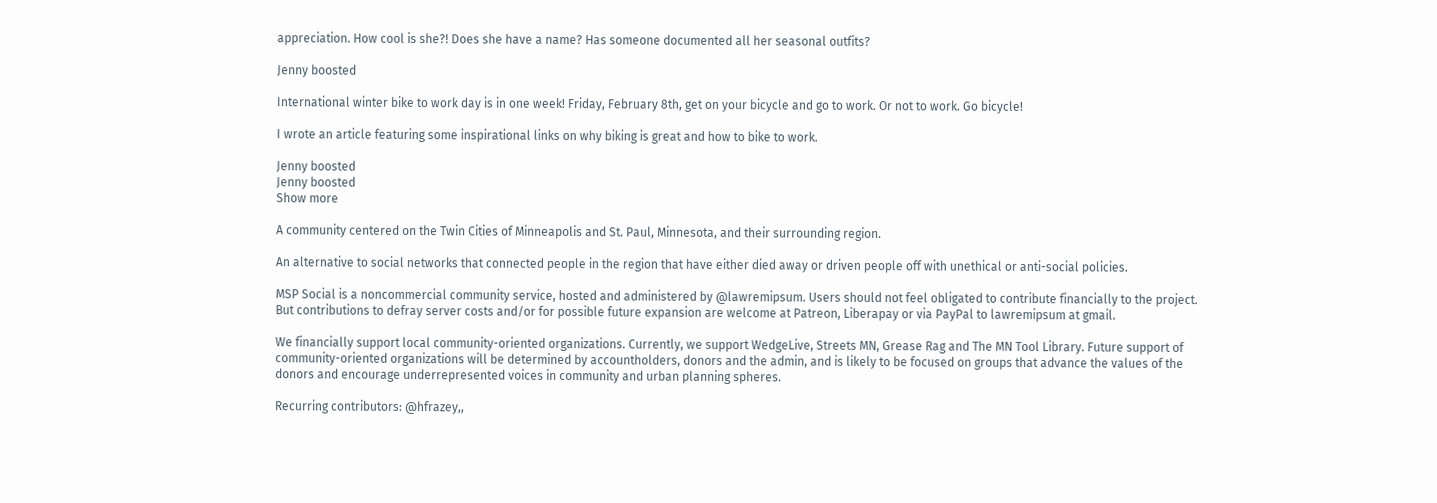appreciation. How cool is she?! Does she have a name? Has someone documented all her seasonal outfits?

Jenny boosted

International winter bike to work day is in one week! Friday, February 8th, get on your bicycle and go to work. Or not to work. Go bicycle!

I wrote an article featuring some inspirational links on why biking is great and how to bike to work.

Jenny boosted
Jenny boosted
Show more

A community centered on the Twin Cities of Minneapolis and St. Paul, Minnesota, and their surrounding region.

An alternative to social networks that connected people in the region that have either died away or driven people off with unethical or anti-social policies.

MSP Social is a noncommercial community service, hosted and administered by @lawremipsum. Users should not feel obligated to contribute financially to the project. But contributions to defray server costs and/or for possible future expansion are welcome at Patreon, Liberapay or via PayPal to lawremipsum at gmail.

We financially support local community-oriented organizations. Currently, we support WedgeLive, Streets MN, Grease Rag and The MN Tool Library. Future support of community-oriented organizations will be determined by accountholders, donors and the admin, and is likely to be focused on groups that advance the values of the donors and encourage underrepresented voices in community and urban planning spheres.

Recurring contributors: @hfrazey,,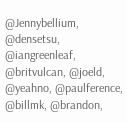@Jennybellium, @densetsu, @iangreenleaf, @britvulcan, @joeld, @yeahno, @paulference, @billmk, @brandon,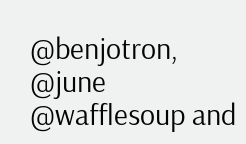@benjotron, @june @wafflesoup and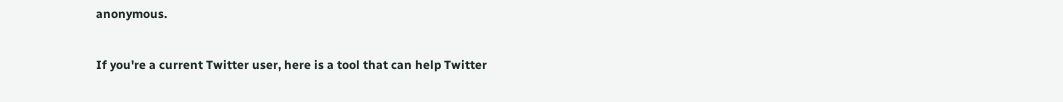anonymous.

If you're a current Twitter user, here is a tool that can help Twitter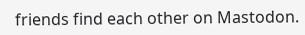friends find each other on Mastodon.